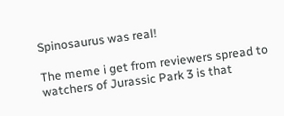Spinosaurus was real!

The meme i get from reviewers spread to watchers of Jurassic Park 3 is that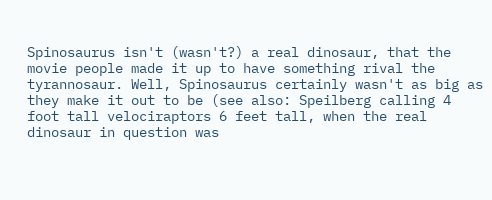Spinosaurus isn't (wasn't?) a real dinosaur, that the movie people made it up to have something rival the tyrannosaur. Well, Spinosaurus certainly wasn't as big as they make it out to be (see also: Speilberg calling 4 foot tall velociraptors 6 feet tall, when the real dinosaur in question was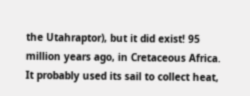the Utahraptor), but it did exist! 95 million years ago, in Cretaceous Africa. It probably used its sail to collect heat,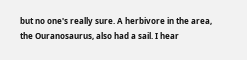but no one's really sure. A herbivore in the area, the Ouranosaurus, also had a sail. I hear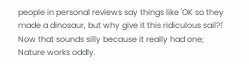people in personal reviews say things like 'OK so they made a dinosaur, but why give it this ridiculous sail?!' Now that sounds silly because it really had one; Nature works oddly.